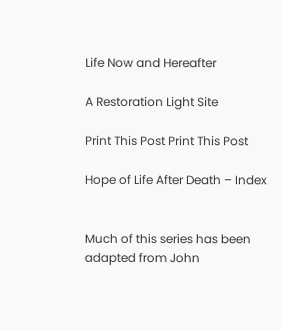Life Now and Hereafter

A Restoration Light Site

Print This Post Print This Post

Hope of Life After Death – Index


Much of this series has been adapted from John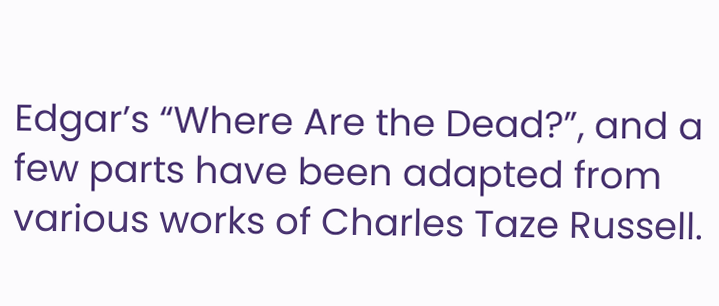Edgar’s “Where Are the Dead?”, and a few parts have been adapted from various works of Charles Taze Russell.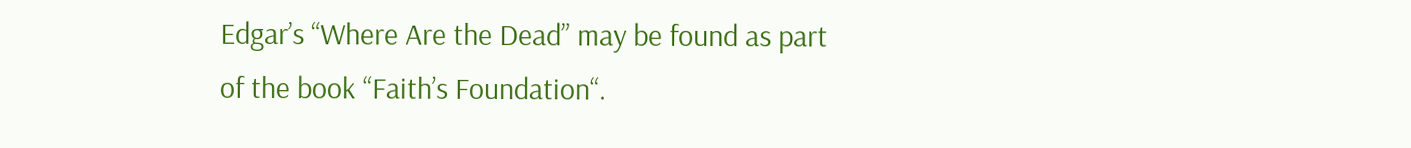Edgar’s “Where Are the Dead” may be found as part of the book “Faith’s Foundation“.